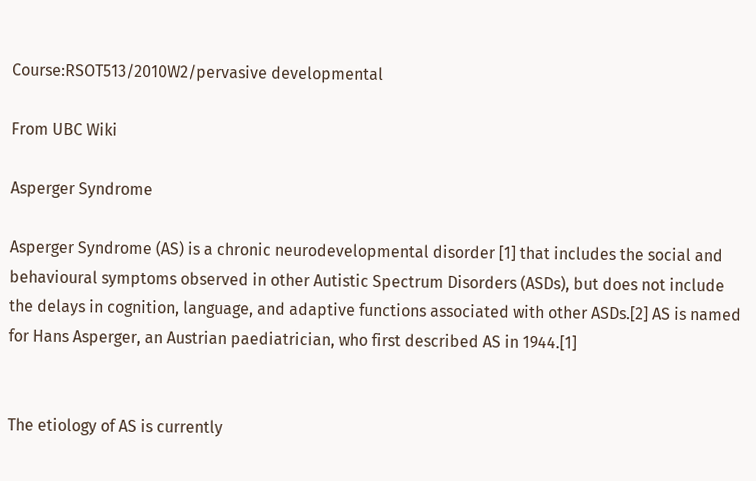Course:RSOT513/2010W2/pervasive developmental

From UBC Wiki

Asperger Syndrome

Asperger Syndrome (AS) is a chronic neurodevelopmental disorder [1] that includes the social and behavioural symptoms observed in other Autistic Spectrum Disorders (ASDs), but does not include the delays in cognition, language, and adaptive functions associated with other ASDs.[2] AS is named for Hans Asperger, an Austrian paediatrician, who first described AS in 1944.[1]


The etiology of AS is currently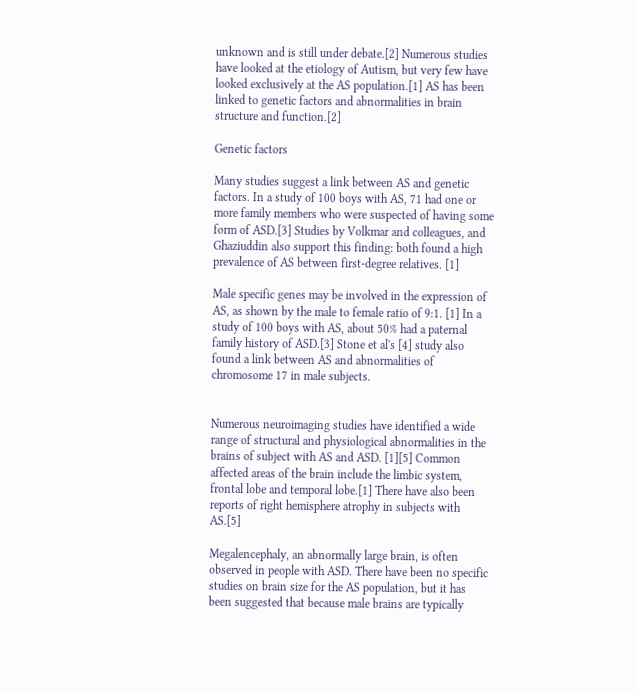unknown and is still under debate.[2] Numerous studies have looked at the etiology of Autism, but very few have looked exclusively at the AS population.[1] AS has been linked to genetic factors and abnormalities in brain structure and function.[2]

Genetic factors

Many studies suggest a link between AS and genetic factors. In a study of 100 boys with AS, 71 had one or more family members who were suspected of having some form of ASD.[3] Studies by Volkmar and colleagues, and Ghaziuddin also support this finding: both found a high prevalence of AS between first-degree relatives. [1]

Male specific genes may be involved in the expression of AS, as shown by the male to female ratio of 9:1. [1] In a study of 100 boys with AS, about 50% had a paternal family history of ASD.[3] Stone et al's [4] study also found a link between AS and abnormalities of chromosome 17 in male subjects.


Numerous neuroimaging studies have identified a wide range of structural and physiological abnormalities in the brains of subject with AS and ASD. [1][5] Common affected areas of the brain include the limbic system, frontal lobe and temporal lobe.[1] There have also been reports of right hemisphere atrophy in subjects with AS.[5]

Megalencephaly, an abnormally large brain, is often observed in people with ASD. There have been no specific studies on brain size for the AS population, but it has been suggested that because male brains are typically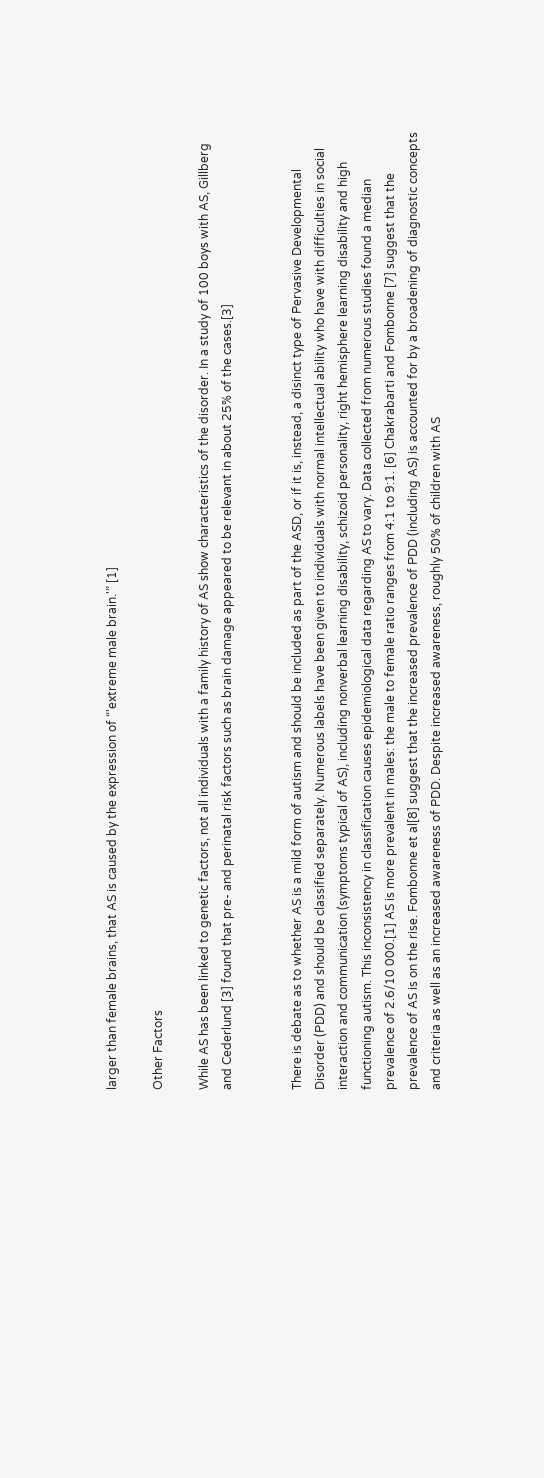larger than female brains, that AS is caused by the expression of “'extreme male brain.'” [1]

Other Factors

While AS has been linked to genetic factors, not all individuals with a family history of AS show characteristics of the disorder. In a study of 100 boys with AS, Gillberg and Cederlund [3] found that pre- and perinatal risk factors such as brain damage appeared to be relevant in about 25% of the cases.[3]


There is debate as to whether AS is a mild form of autism and should be included as part of the ASD, or if it is, instead, a disinct type of Pervasive Developmental Disorder (PDD) and should be classified separately. Numerous labels have been given to individuals with normal intellectual ability who have with difficulties in social interaction and communication (symptoms typical of AS), including nonverbal learning disability, schizoid personality, right hemisphere learning disability and high functioning autism. This inconsistency in classification causes epidemiological data regarding AS to vary. Data collected from numerous studies found a median prevalence of 2.6/10 000.[1] AS is more prevalent in males: the male to female ratio ranges from 4:1 to 9:1. [6] Chakrabarti and Fombonne [7] suggest that the prevalence of AS is on the rise. Fombonne et al[8] suggest that the increased prevalence of PDD (including AS) is accounted for by a broadening of diagnostic concepts and criteria as well as an increased awareness of PDD. Despite increased awareness, roughly 50% of children with AS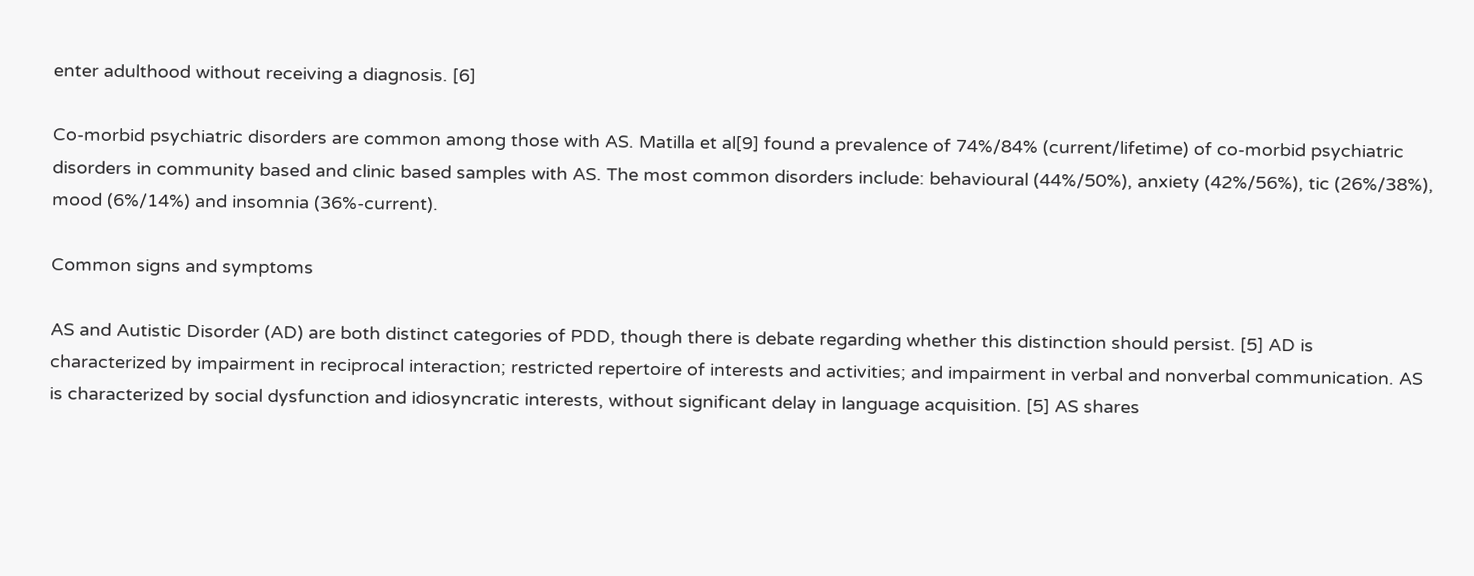enter adulthood without receiving a diagnosis. [6]

Co-morbid psychiatric disorders are common among those with AS. Matilla et al[9] found a prevalence of 74%/84% (current/lifetime) of co-morbid psychiatric disorders in community based and clinic based samples with AS. The most common disorders include: behavioural (44%/50%), anxiety (42%/56%), tic (26%/38%), mood (6%/14%) and insomnia (36%-current).

Common signs and symptoms

AS and Autistic Disorder (AD) are both distinct categories of PDD, though there is debate regarding whether this distinction should persist. [5] AD is characterized by impairment in reciprocal interaction; restricted repertoire of interests and activities; and impairment in verbal and nonverbal communication. AS is characterized by social dysfunction and idiosyncratic interests, without significant delay in language acquisition. [5] AS shares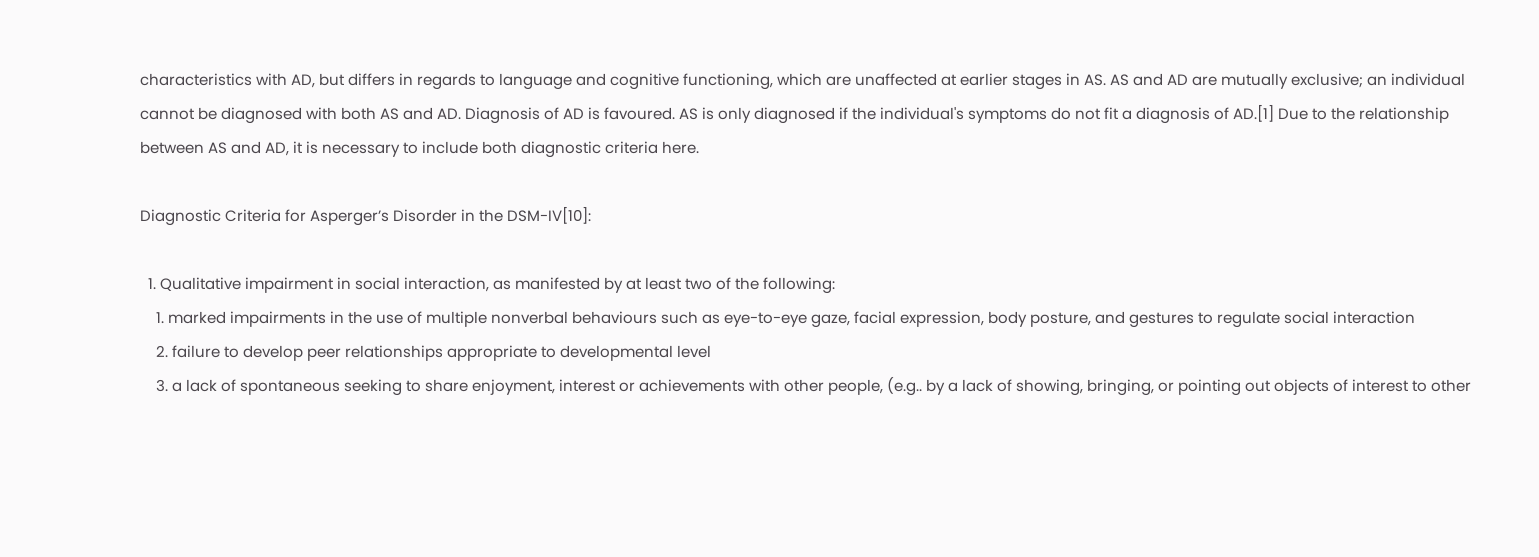characteristics with AD, but differs in regards to language and cognitive functioning, which are unaffected at earlier stages in AS. AS and AD are mutually exclusive; an individual cannot be diagnosed with both AS and AD. Diagnosis of AD is favoured. AS is only diagnosed if the individual's symptoms do not fit a diagnosis of AD.[1] Due to the relationship between AS and AD, it is necessary to include both diagnostic criteria here.

Diagnostic Criteria for Asperger’s Disorder in the DSM-IV[10]:

  1. Qualitative impairment in social interaction, as manifested by at least two of the following:
    1. marked impairments in the use of multiple nonverbal behaviours such as eye-to-eye gaze, facial expression, body posture, and gestures to regulate social interaction
    2. failure to develop peer relationships appropriate to developmental level
    3. a lack of spontaneous seeking to share enjoyment, interest or achievements with other people, (e.g.. by a lack of showing, bringing, or pointing out objects of interest to other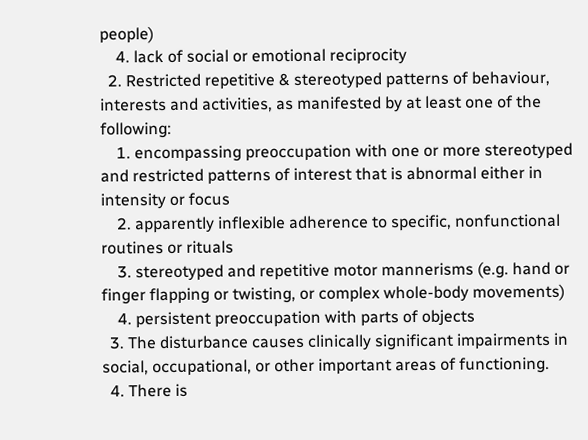people)
    4. lack of social or emotional reciprocity
  2. Restricted repetitive & stereotyped patterns of behaviour, interests and activities, as manifested by at least one of the following:
    1. encompassing preoccupation with one or more stereotyped and restricted patterns of interest that is abnormal either in intensity or focus
    2. apparently inflexible adherence to specific, nonfunctional routines or rituals
    3. stereotyped and repetitive motor mannerisms (e.g. hand or finger flapping or twisting, or complex whole-body movements)
    4. persistent preoccupation with parts of objects
  3. The disturbance causes clinically significant impairments in social, occupational, or other important areas of functioning.
  4. There is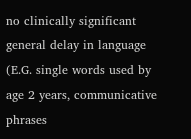no clinically significant general delay in language (E.G. single words used by age 2 years, communicative phrases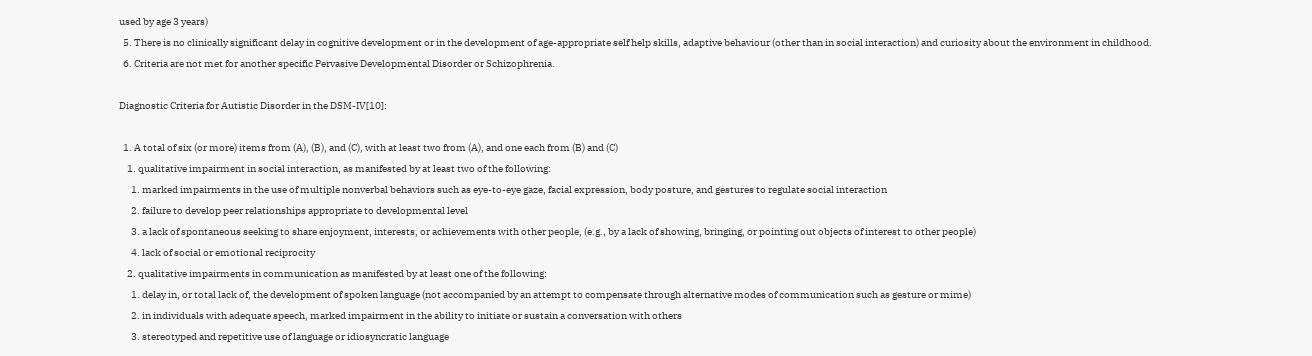used by age 3 years)
  5. There is no clinically significant delay in cognitive development or in the development of age-appropriate self help skills, adaptive behaviour (other than in social interaction) and curiosity about the environment in childhood.
  6. Criteria are not met for another specific Pervasive Developmental Disorder or Schizophrenia.

Diagnostic Criteria for Autistic Disorder in the DSM-IV[10]:

  1. A total of six (or more) items from (A), (B), and (C), with at least two from (A), and one each from (B) and (C)
    1. qualitative impairment in social interaction, as manifested by at least two of the following:
      1. marked impairments in the use of multiple nonverbal behaviors such as eye-to-eye gaze, facial expression, body posture, and gestures to regulate social interaction
      2. failure to develop peer relationships appropriate to developmental level
      3. a lack of spontaneous seeking to share enjoyment, interests, or achievements with other people, (e.g., by a lack of showing, bringing, or pointing out objects of interest to other people)
      4. lack of social or emotional reciprocity
    2. qualitative impairments in communication as manifested by at least one of the following:
      1. delay in, or total lack of, the development of spoken language (not accompanied by an attempt to compensate through alternative modes of communication such as gesture or mime)
      2. in individuals with adequate speech, marked impairment in the ability to initiate or sustain a conversation with others
      3. stereotyped and repetitive use of language or idiosyncratic language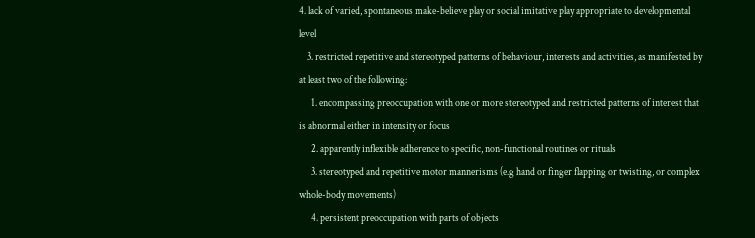4. lack of varied, spontaneous make-believe play or social imitative play appropriate to developmental level
    3. restricted repetitive and stereotyped patterns of behaviour, interests and activities, as manifested by at least two of the following:
      1. encompassing preoccupation with one or more stereotyped and restricted patterns of interest that is abnormal either in intensity or focus
      2. apparently inflexible adherence to specific, non-functional routines or rituals
      3. stereotyped and repetitive motor mannerisms (e.g hand or finger flapping or twisting, or complex whole-body movements)
      4. persistent preoccupation with parts of objects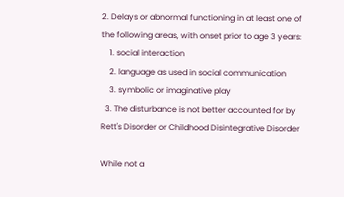2. Delays or abnormal functioning in at least one of the following areas, with onset prior to age 3 years:
    1. social interaction
    2. language as used in social communication
    3. symbolic or imaginative play
  3. The disturbance is not better accounted for by Rett's Disorder or Childhood Disintegrative Disorder

While not a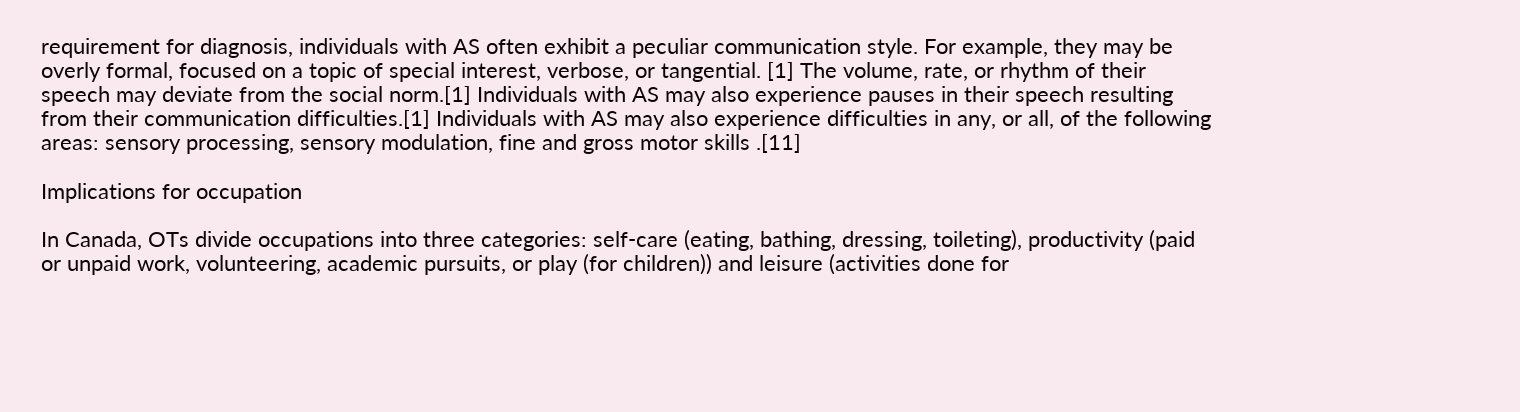requirement for diagnosis, individuals with AS often exhibit a peculiar communication style. For example, they may be overly formal, focused on a topic of special interest, verbose, or tangential. [1] The volume, rate, or rhythm of their speech may deviate from the social norm.[1] Individuals with AS may also experience pauses in their speech resulting from their communication difficulties.[1] Individuals with AS may also experience difficulties in any, or all, of the following areas: sensory processing, sensory modulation, fine and gross motor skills .[11]

Implications for occupation

In Canada, OTs divide occupations into three categories: self-care (eating, bathing, dressing, toileting), productivity (paid or unpaid work, volunteering, academic pursuits, or play (for children)) and leisure (activities done for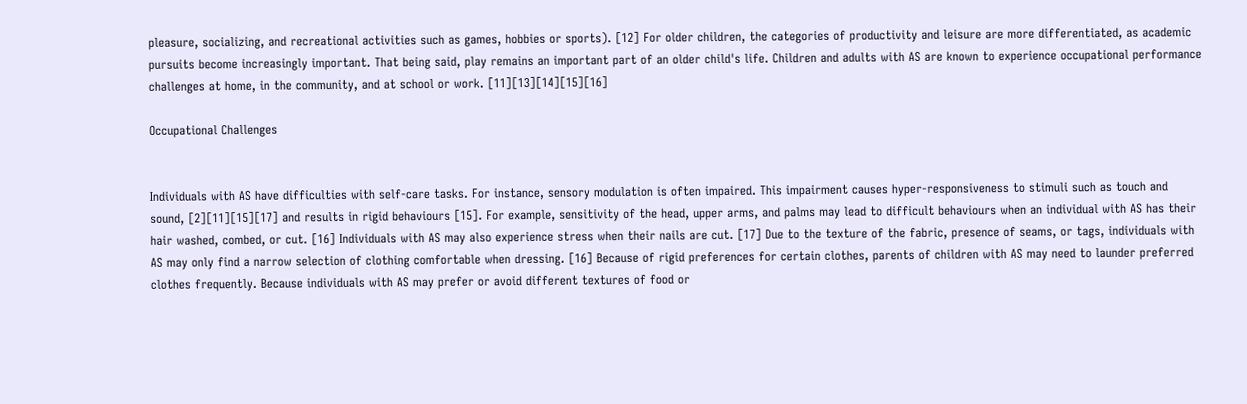pleasure, socializing, and recreational activities such as games, hobbies or sports). [12] For older children, the categories of productivity and leisure are more differentiated, as academic pursuits become increasingly important. That being said, play remains an important part of an older child's life. Children and adults with AS are known to experience occupational performance challenges at home, in the community, and at school or work. [11][13][14][15][16]

Occupational Challenges


Individuals with AS have difficulties with self-care tasks. For instance, sensory modulation is often impaired. This impairment causes hyper-responsiveness to stimuli such as touch and sound, [2][11][15][17] and results in rigid behaviours [15]. For example, sensitivity of the head, upper arms, and palms may lead to difficult behaviours when an individual with AS has their hair washed, combed, or cut. [16] Individuals with AS may also experience stress when their nails are cut. [17] Due to the texture of the fabric, presence of seams, or tags, individuals with AS may only find a narrow selection of clothing comfortable when dressing. [16] Because of rigid preferences for certain clothes, parents of children with AS may need to launder preferred clothes frequently. Because individuals with AS may prefer or avoid different textures of food or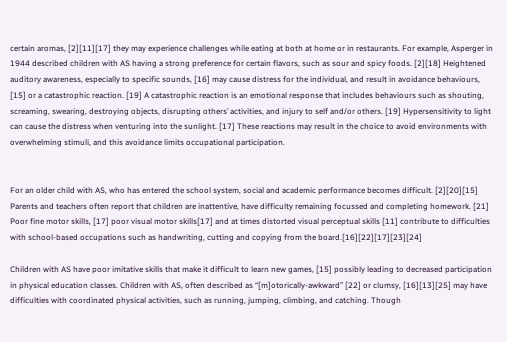certain aromas, [2][11][17] they may experience challenges while eating at both at home or in restaurants. For example, Asperger in 1944 described children with AS having a strong preference for certain flavors, such as sour and spicy foods. [2][18] Heightened auditory awareness, especially to specific sounds, [16] may cause distress for the individual, and result in avoidance behaviours, [15] or a catastrophic reaction. [19] A catastrophic reaction is an emotional response that includes behaviours such as shouting, screaming, swearing, destroying objects, disrupting others’ activities, and injury to self and/or others. [19] Hypersensitivity to light can cause the distress when venturing into the sunlight. [17] These reactions may result in the choice to avoid environments with overwhelming stimuli, and this avoidance limits occupational participation.


For an older child with AS, who has entered the school system, social and academic performance becomes difficult. [2][20][15] Parents and teachers often report that children are inattentive, have difficulty remaining focussed and completing homework. [21] Poor fine motor skills, [17] poor visual motor skills[17] and at times distorted visual perceptual skills [11] contribute to difficulties with school-based occupations such as handwriting, cutting and copying from the board.[16][22][17][23][24]

Children with AS have poor imitative skills that make it difficult to learn new games, [15] possibly leading to decreased participation in physical education classes. Children with AS, often described as “[m]otorically-awkward” [22] or clumsy, [16][13][25] may have difficulties with coordinated physical activities, such as running, jumping, climbing, and catching. Though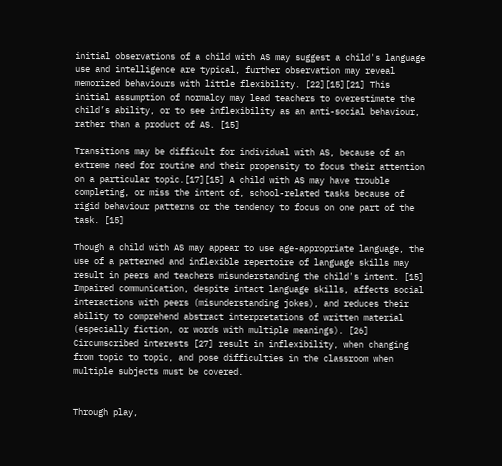initial observations of a child with AS may suggest a child's language use and intelligence are typical, further observation may reveal memorized behaviours with little flexibility. [22][15][21] This initial assumption of normalcy may lead teachers to overestimate the child’s ability, or to see inflexibility as an anti-social behaviour, rather than a product of AS. [15]

Transitions may be difficult for individual with AS, because of an extreme need for routine and their propensity to focus their attention on a particular topic.[17][15] A child with AS may have trouble completing, or miss the intent of, school-related tasks because of rigid behaviour patterns or the tendency to focus on one part of the task. [15]

Though a child with AS may appear to use age-appropriate language, the use of a patterned and inflexible repertoire of language skills may result in peers and teachers misunderstanding the child's intent. [15] Impaired communication, despite intact language skills, affects social interactions with peers (misunderstanding jokes), and reduces their ability to comprehend abstract interpretations of written material (especially fiction, or words with multiple meanings). [26] Circumscribed interests [27] result in inflexibility, when changing from topic to topic, and pose difficulties in the classroom when multiple subjects must be covered.


Through play,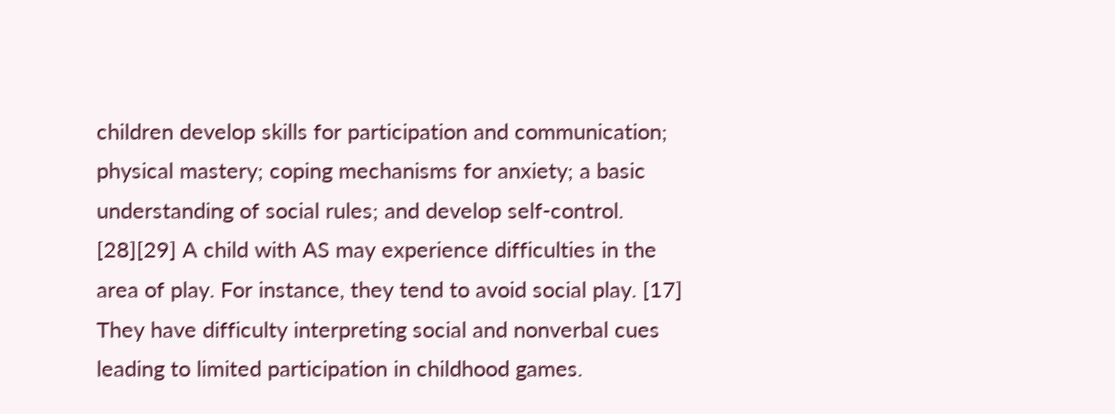children develop skills for participation and communication; physical mastery; coping mechanisms for anxiety; a basic understanding of social rules; and develop self-control. [28][29] A child with AS may experience difficulties in the area of play. For instance, they tend to avoid social play. [17] They have difficulty interpreting social and nonverbal cues leading to limited participation in childhood games.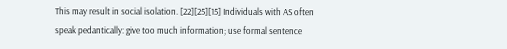This may result in social isolation. [22][25][15] Individuals with AS often speak pedantically: give too much information; use formal sentence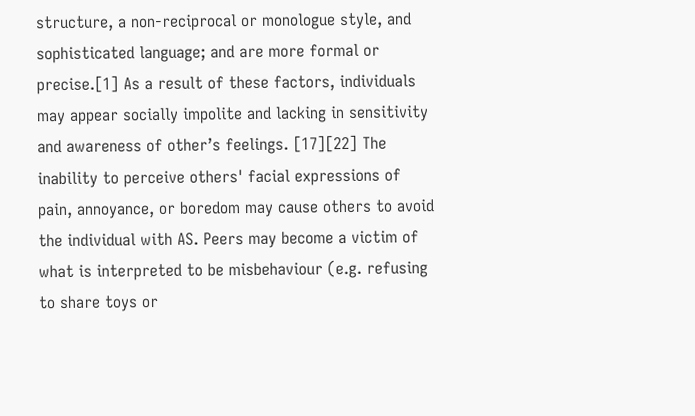structure, a non-reciprocal or monologue style, and sophisticated language; and are more formal or precise.[1] As a result of these factors, individuals may appear socially impolite and lacking in sensitivity and awareness of other’s feelings. [17][22] The inability to perceive others' facial expressions of pain, annoyance, or boredom may cause others to avoid the individual with AS. Peers may become a victim of what is interpreted to be misbehaviour (e.g. refusing to share toys or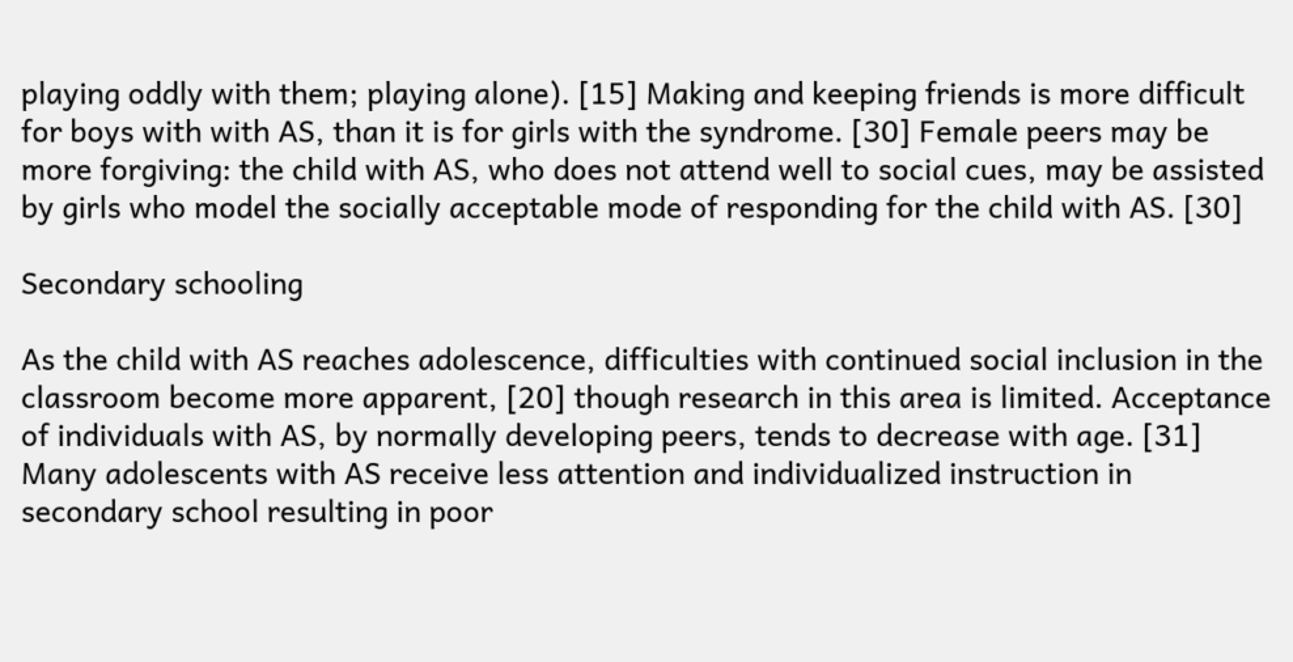playing oddly with them; playing alone). [15] Making and keeping friends is more difficult for boys with with AS, than it is for girls with the syndrome. [30] Female peers may be more forgiving: the child with AS, who does not attend well to social cues, may be assisted by girls who model the socially acceptable mode of responding for the child with AS. [30]

Secondary schooling

As the child with AS reaches adolescence, difficulties with continued social inclusion in the classroom become more apparent, [20] though research in this area is limited. Acceptance of individuals with AS, by normally developing peers, tends to decrease with age. [31] Many adolescents with AS receive less attention and individualized instruction in secondary school resulting in poor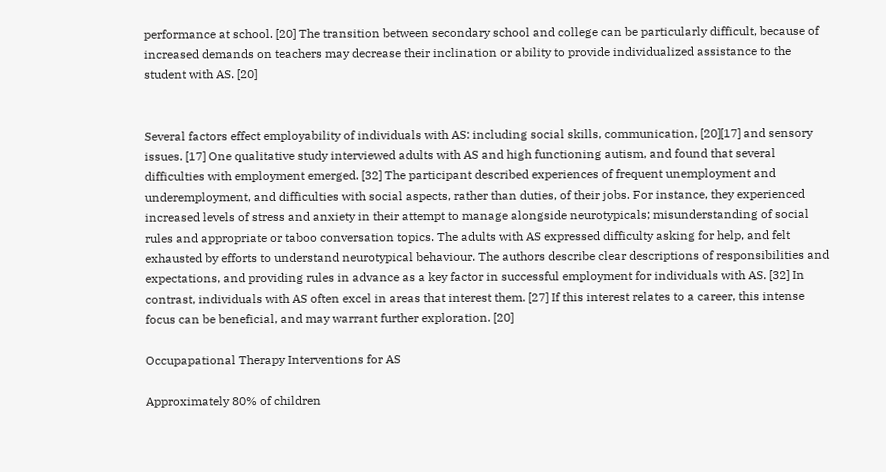performance at school. [20] The transition between secondary school and college can be particularly difficult, because of increased demands on teachers may decrease their inclination or ability to provide individualized assistance to the student with AS. [20]


Several factors effect employability of individuals with AS: including social skills, communication, [20][17] and sensory issues. [17] One qualitative study interviewed adults with AS and high functioning autism, and found that several difficulties with employment emerged. [32] The participant described experiences of frequent unemployment and underemployment, and difficulties with social aspects, rather than duties, of their jobs. For instance, they experienced increased levels of stress and anxiety in their attempt to manage alongside neurotypicals; misunderstanding of social rules and appropriate or taboo conversation topics. The adults with AS expressed difficulty asking for help, and felt exhausted by efforts to understand neurotypical behaviour. The authors describe clear descriptions of responsibilities and expectations, and providing rules in advance as a key factor in successful employment for individuals with AS. [32] In contrast, individuals with AS often excel in areas that interest them. [27] If this interest relates to a career, this intense focus can be beneficial, and may warrant further exploration. [20]

Occupapational Therapy Interventions for AS

Approximately 80% of children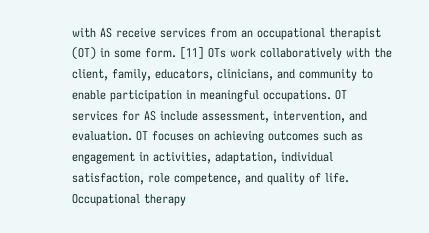with AS receive services from an occupational therapist (OT) in some form. [11] OTs work collaboratively with the client, family, educators, clinicians, and community to enable participation in meaningful occupations. OT services for AS include assessment, intervention, and evaluation. OT focuses on achieving outcomes such as engagement in activities, adaptation, individual satisfaction, role competence, and quality of life. Occupational therapy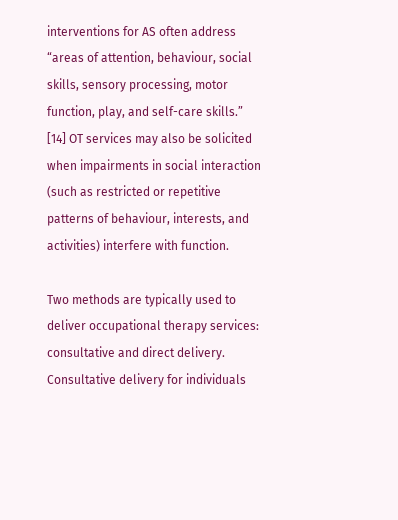interventions for AS often address “areas of attention, behaviour, social skills, sensory processing, motor function, play, and self-care skills.” [14] OT services may also be solicited when impairments in social interaction (such as restricted or repetitive patterns of behaviour, interests, and activities) interfere with function.

Two methods are typically used to deliver occupational therapy services: consultative and direct delivery. Consultative delivery for individuals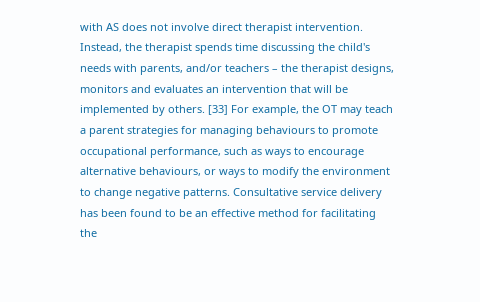with AS does not involve direct therapist intervention. Instead, the therapist spends time discussing the child's needs with parents, and/or teachers – the therapist designs, monitors and evaluates an intervention that will be implemented by others. [33] For example, the OT may teach a parent strategies for managing behaviours to promote occupational performance, such as ways to encourage alternative behaviours, or ways to modify the environment to change negative patterns. Consultative service delivery has been found to be an effective method for facilitating the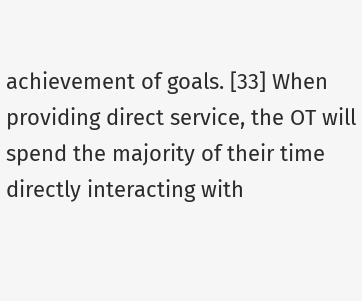achievement of goals. [33] When providing direct service, the OT will spend the majority of their time directly interacting with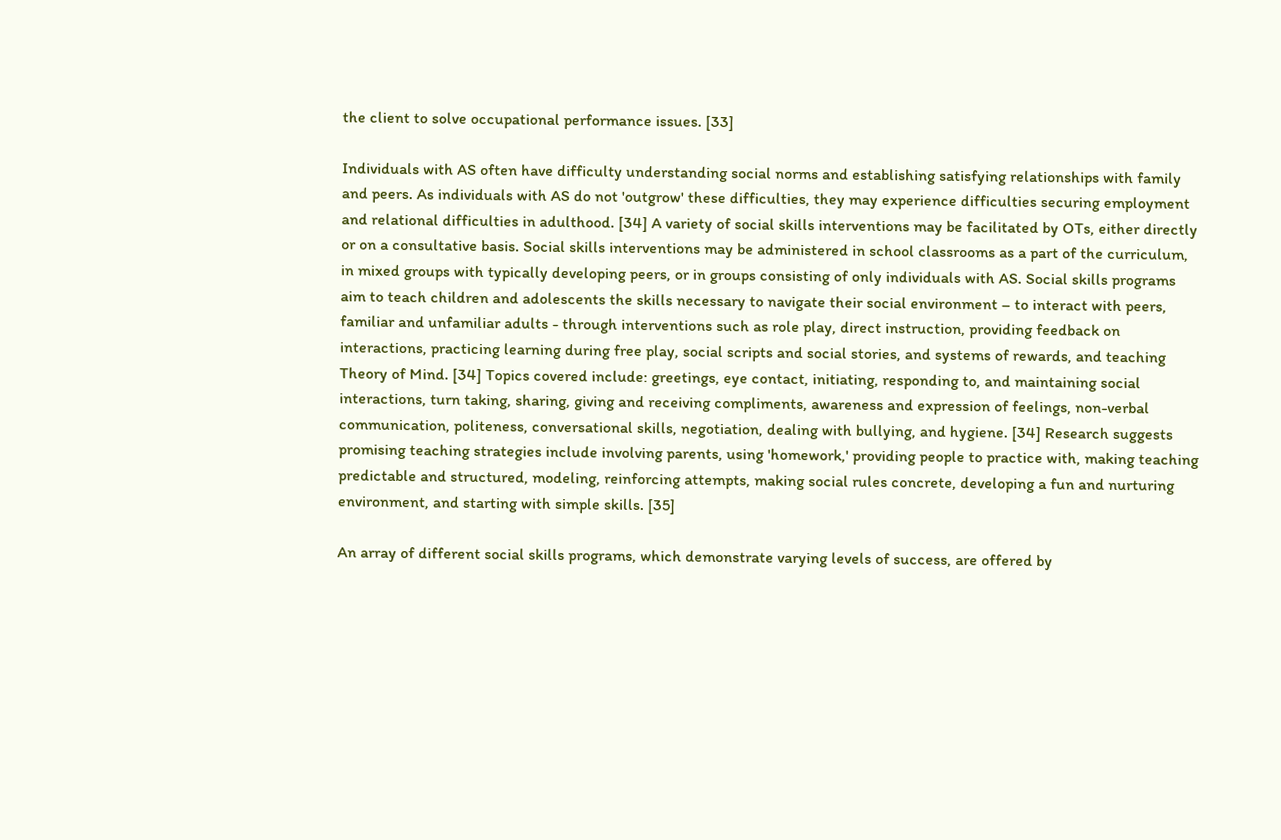the client to solve occupational performance issues. [33]

Individuals with AS often have difficulty understanding social norms and establishing satisfying relationships with family and peers. As individuals with AS do not 'outgrow' these difficulties, they may experience difficulties securing employment and relational difficulties in adulthood. [34] A variety of social skills interventions may be facilitated by OTs, either directly or on a consultative basis. Social skills interventions may be administered in school classrooms as a part of the curriculum, in mixed groups with typically developing peers, or in groups consisting of only individuals with AS. Social skills programs aim to teach children and adolescents the skills necessary to navigate their social environment – to interact with peers, familiar and unfamiliar adults - through interventions such as role play, direct instruction, providing feedback on interactions, practicing learning during free play, social scripts and social stories, and systems of rewards, and teaching Theory of Mind. [34] Topics covered include: greetings, eye contact, initiating, responding to, and maintaining social interactions, turn taking, sharing, giving and receiving compliments, awareness and expression of feelings, non-verbal communication, politeness, conversational skills, negotiation, dealing with bullying, and hygiene. [34] Research suggests promising teaching strategies include involving parents, using 'homework,' providing people to practice with, making teaching predictable and structured, modeling, reinforcing attempts, making social rules concrete, developing a fun and nurturing environment, and starting with simple skills. [35]

An array of different social skills programs, which demonstrate varying levels of success, are offered by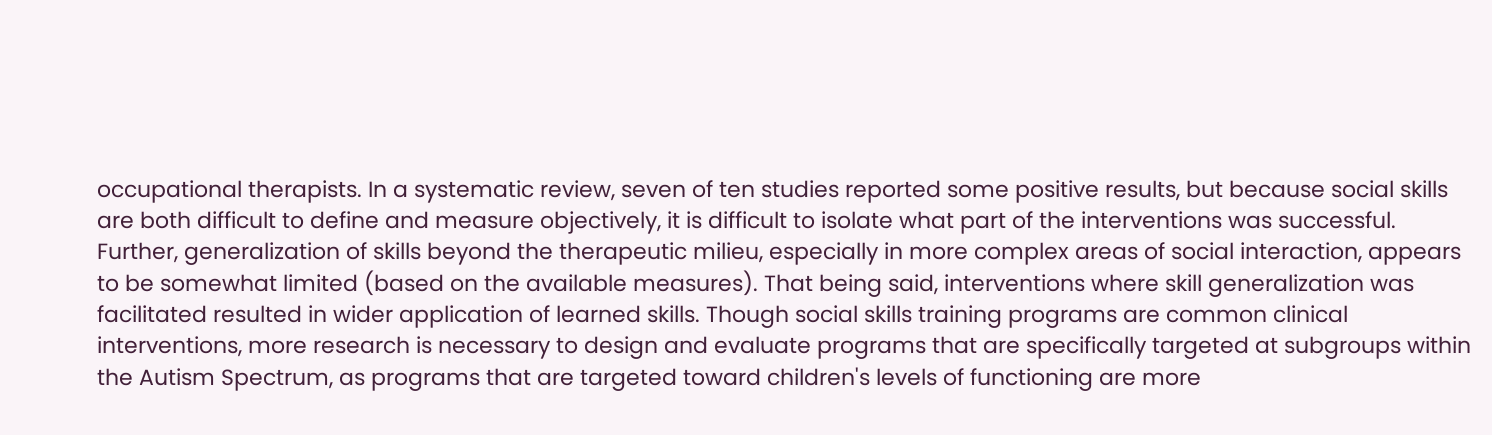occupational therapists. In a systematic review, seven of ten studies reported some positive results, but because social skills are both difficult to define and measure objectively, it is difficult to isolate what part of the interventions was successful. Further, generalization of skills beyond the therapeutic milieu, especially in more complex areas of social interaction, appears to be somewhat limited (based on the available measures). That being said, interventions where skill generalization was facilitated resulted in wider application of learned skills. Though social skills training programs are common clinical interventions, more research is necessary to design and evaluate programs that are specifically targeted at subgroups within the Autism Spectrum, as programs that are targeted toward children's levels of functioning are more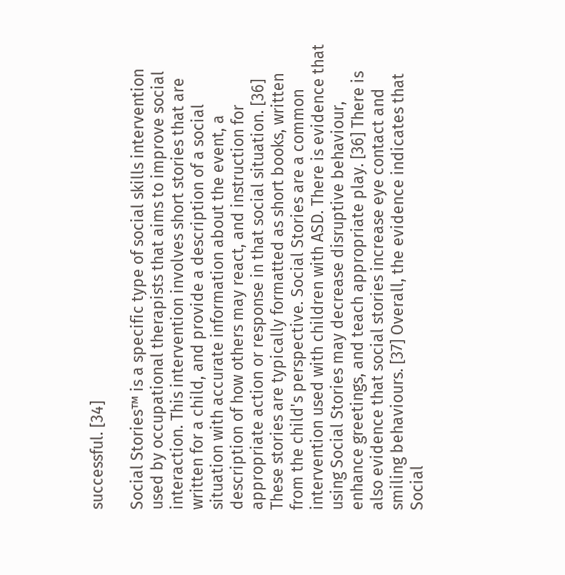successful. [34]

Social Stories™ is a specific type of social skills intervention used by occupational therapists that aims to improve social interaction. This intervention involves short stories that are written for a child, and provide a description of a social situation with accurate information about the event, a description of how others may react, and instruction for appropriate action or response in that social situation. [36] These stories are typically formatted as short books, written from the child's perspective. Social Stories are a common intervention used with children with ASD. There is evidence that using Social Stories may decrease disruptive behaviour, enhance greetings, and teach appropriate play. [36] There is also evidence that social stories increase eye contact and smiling behaviours. [37] Overall, the evidence indicates that Social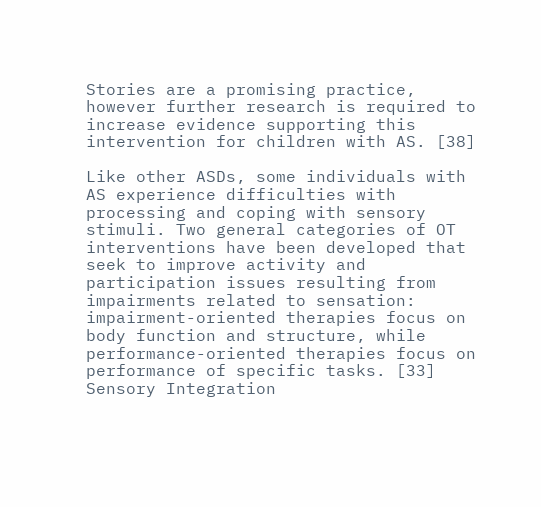Stories are a promising practice, however further research is required to increase evidence supporting this intervention for children with AS. [38]

Like other ASDs, some individuals with AS experience difficulties with processing and coping with sensory stimuli. Two general categories of OT interventions have been developed that seek to improve activity and participation issues resulting from impairments related to sensation: impairment-oriented therapies focus on body function and structure, while performance-oriented therapies focus on performance of specific tasks. [33] Sensory Integration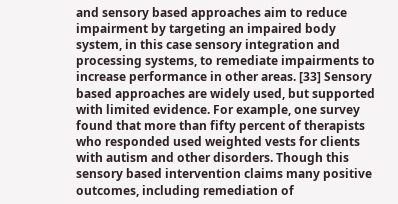and sensory based approaches aim to reduce impairment by targeting an impaired body system, in this case sensory integration and processing systems, to remediate impairments to increase performance in other areas. [33] Sensory based approaches are widely used, but supported with limited evidence. For example, one survey found that more than fifty percent of therapists who responded used weighted vests for clients with autism and other disorders. Though this sensory based intervention claims many positive outcomes, including remediation of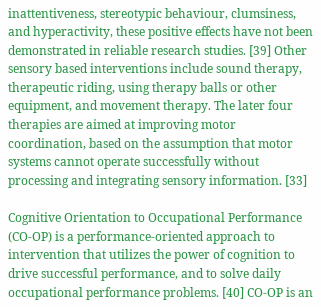inattentiveness, stereotypic behaviour, clumsiness, and hyperactivity, these positive effects have not been demonstrated in reliable research studies. [39] Other sensory based interventions include sound therapy, therapeutic riding, using therapy balls or other equipment, and movement therapy. The later four therapies are aimed at improving motor coordination, based on the assumption that motor systems cannot operate successfully without processing and integrating sensory information. [33]

Cognitive Orientation to Occupational Performance (CO-OP) is a performance-oriented approach to intervention that utilizes the power of cognition to drive successful performance, and to solve daily occupational performance problems. [40] CO-OP is an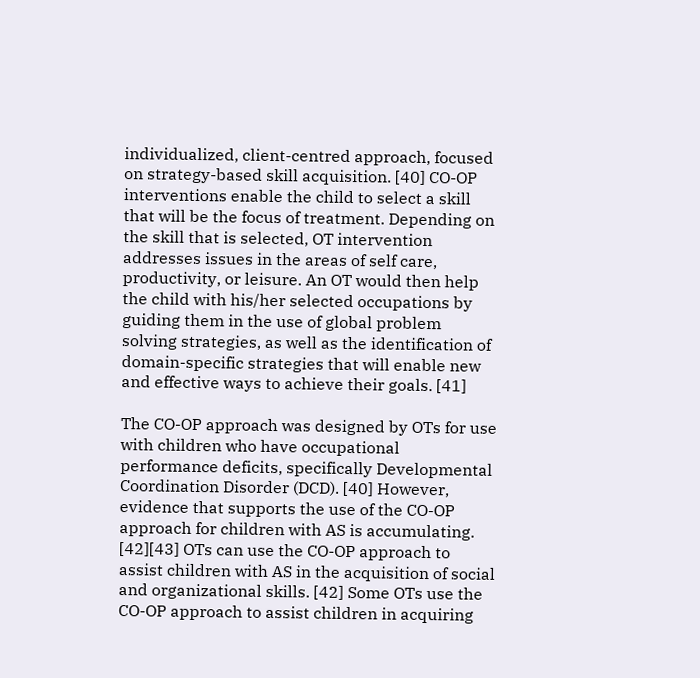individualized, client-centred approach, focused on strategy-based skill acquisition. [40] CO-OP interventions enable the child to select a skill that will be the focus of treatment. Depending on the skill that is selected, OT intervention addresses issues in the areas of self care, productivity, or leisure. An OT would then help the child with his/her selected occupations by guiding them in the use of global problem solving strategies, as well as the identification of domain-specific strategies that will enable new and effective ways to achieve their goals. [41]

The CO-OP approach was designed by OTs for use with children who have occupational performance deficits, specifically Developmental Coordination Disorder (DCD). [40] However, evidence that supports the use of the CO-OP approach for children with AS is accumulating. [42][43] OTs can use the CO-OP approach to assist children with AS in the acquisition of social and organizational skills. [42] Some OTs use the CO-OP approach to assist children in acquiring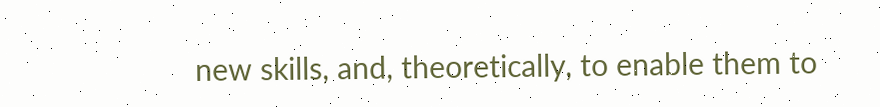new skills, and, theoretically, to enable them to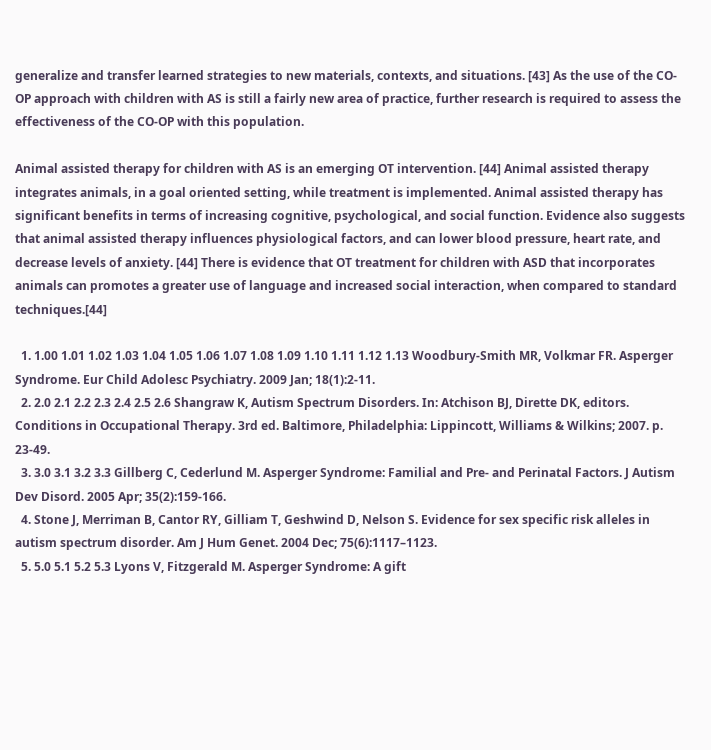generalize and transfer learned strategies to new materials, contexts, and situations. [43] As the use of the CO-OP approach with children with AS is still a fairly new area of practice, further research is required to assess the effectiveness of the CO-OP with this population.

Animal assisted therapy for children with AS is an emerging OT intervention. [44] Animal assisted therapy integrates animals, in a goal oriented setting, while treatment is implemented. Animal assisted therapy has significant benefits in terms of increasing cognitive, psychological, and social function. Evidence also suggests that animal assisted therapy influences physiological factors, and can lower blood pressure, heart rate, and decrease levels of anxiety. [44] There is evidence that OT treatment for children with ASD that incorporates animals can promotes a greater use of language and increased social interaction, when compared to standard techniques.[44]

  1. 1.00 1.01 1.02 1.03 1.04 1.05 1.06 1.07 1.08 1.09 1.10 1.11 1.12 1.13 Woodbury-Smith MR, Volkmar FR. Asperger Syndrome. Eur Child Adolesc Psychiatry. 2009 Jan; 18(1):2-11.
  2. 2.0 2.1 2.2 2.3 2.4 2.5 2.6 Shangraw K, Autism Spectrum Disorders. In: Atchison BJ, Dirette DK, editors. Conditions in Occupational Therapy. 3rd ed. Baltimore, Philadelphia: Lippincott, Williams & Wilkins; 2007. p. 23-49.
  3. 3.0 3.1 3.2 3.3 Gillberg C, Cederlund M. Asperger Syndrome: Familial and Pre- and Perinatal Factors. J Autism Dev Disord. 2005 Apr; 35(2):159-166.
  4. Stone J, Merriman B, Cantor RY, Gilliam T, Geshwind D, Nelson S. Evidence for sex specific risk alleles in autism spectrum disorder. Am J Hum Genet. 2004 Dec; 75(6):1117–1123.
  5. 5.0 5.1 5.2 5.3 Lyons V, Fitzgerald M. Asperger Syndrome: A gift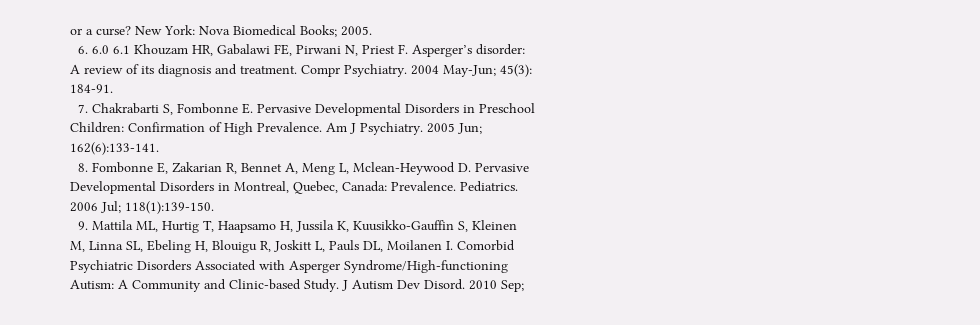or a curse? New York: Nova Biomedical Books; 2005.
  6. 6.0 6.1 Khouzam HR, Gabalawi FE, Pirwani N, Priest F. Asperger’s disorder: A review of its diagnosis and treatment. Compr Psychiatry. 2004 May-Jun; 45(3): 184-91.
  7. Chakrabarti S, Fombonne E. Pervasive Developmental Disorders in Preschool Children: Confirmation of High Prevalence. Am J Psychiatry. 2005 Jun; 162(6):133-141.
  8. Fombonne E, Zakarian R, Bennet A, Meng L, Mclean-Heywood D. Pervasive Developmental Disorders in Montreal, Quebec, Canada: Prevalence. Pediatrics. 2006 Jul; 118(1):139-150.
  9. Mattila ML, Hurtig T, Haapsamo H, Jussila K, Kuusikko-Gauffin S, Kleinen M, Linna SL, Ebeling H, Blouigu R, Joskitt L, Pauls DL, Moilanen I. Comorbid Psychiatric Disorders Associated with Asperger Syndrome/High-functioning Autism: A Community and Clinic-based Study. J Autism Dev Disord. 2010 Sep;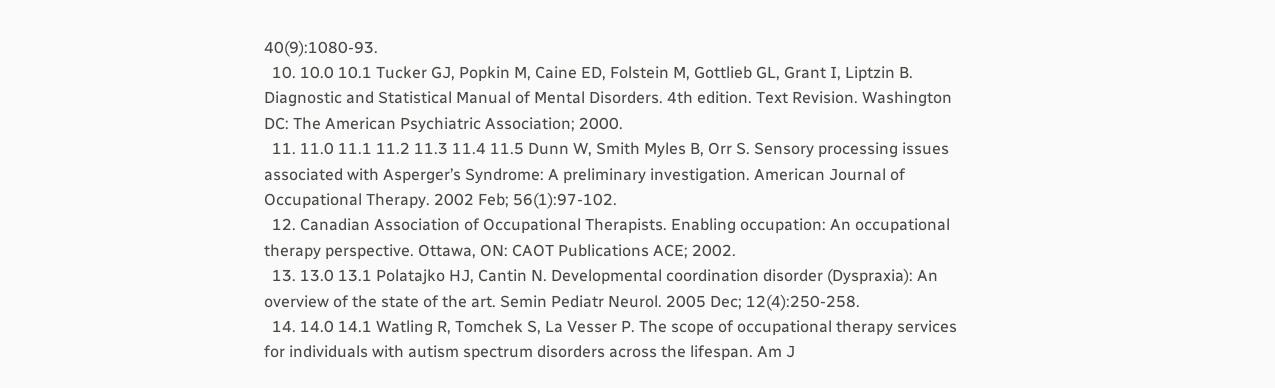40(9):1080-93.
  10. 10.0 10.1 Tucker GJ, Popkin M, Caine ED, Folstein M, Gottlieb GL, Grant I, Liptzin B. Diagnostic and Statistical Manual of Mental Disorders. 4th edition. Text Revision. Washington DC: The American Psychiatric Association; 2000.
  11. 11.0 11.1 11.2 11.3 11.4 11.5 Dunn W, Smith Myles B, Orr S. Sensory processing issues associated with Asperger’s Syndrome: A preliminary investigation. American Journal of Occupational Therapy. 2002 Feb; 56(1):97-102.
  12. Canadian Association of Occupational Therapists. Enabling occupation: An occupational therapy perspective. Ottawa, ON: CAOT Publications ACE; 2002.
  13. 13.0 13.1 Polatajko HJ, Cantin N. Developmental coordination disorder (Dyspraxia): An overview of the state of the art. Semin Pediatr Neurol. 2005 Dec; 12(4):250-258.
  14. 14.0 14.1 Watling R, Tomchek S, La Vesser P. The scope of occupational therapy services for individuals with autism spectrum disorders across the lifespan. Am J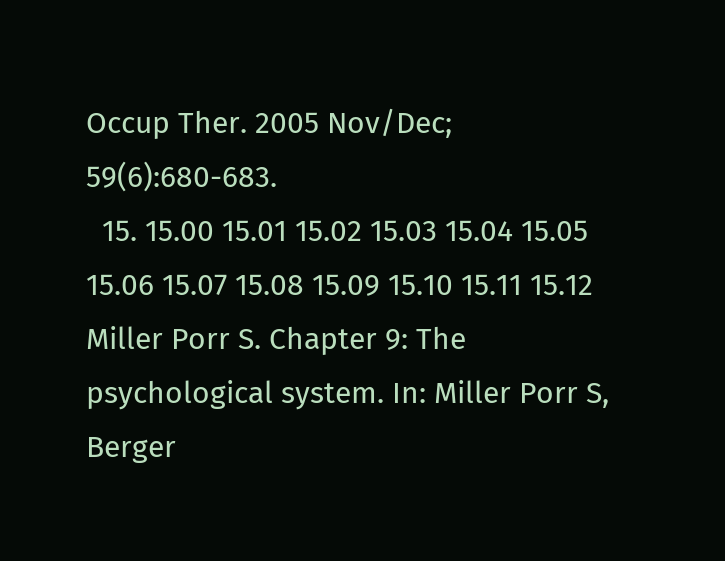Occup Ther. 2005 Nov/Dec; 59(6):680-683.
  15. 15.00 15.01 15.02 15.03 15.04 15.05 15.06 15.07 15.08 15.09 15.10 15.11 15.12 Miller Porr S. Chapter 9: The psychological system. In: Miller Porr S, Berger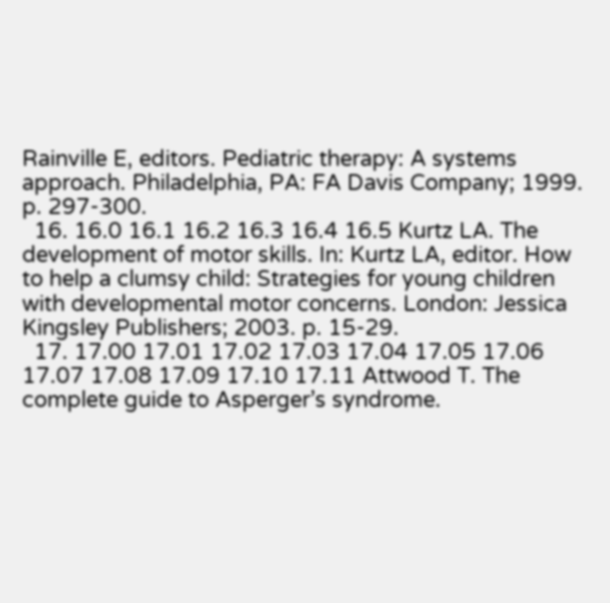Rainville E, editors. Pediatric therapy: A systems approach. Philadelphia, PA: FA Davis Company; 1999. p. 297-300.
  16. 16.0 16.1 16.2 16.3 16.4 16.5 Kurtz LA. The development of motor skills. In: Kurtz LA, editor. How to help a clumsy child: Strategies for young children with developmental motor concerns. London: Jessica Kingsley Publishers; 2003. p. 15-29.
  17. 17.00 17.01 17.02 17.03 17.04 17.05 17.06 17.07 17.08 17.09 17.10 17.11 Attwood T. The complete guide to Asperger’s syndrome.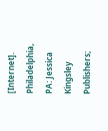[Internet]. Philadelphia, PA: Jessica Kingsley Publishers;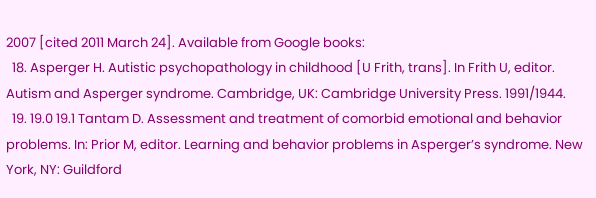2007 [cited 2011 March 24]. Available from Google books:
  18. Asperger H. Autistic psychopathology in childhood [U Frith, trans]. In Frith U, editor. Autism and Asperger syndrome. Cambridge, UK: Cambridge University Press. 1991/1944.
  19. 19.0 19.1 Tantam D. Assessment and treatment of comorbid emotional and behavior problems. In: Prior M, editor. Learning and behavior problems in Asperger’s syndrome. New York, NY: Guildford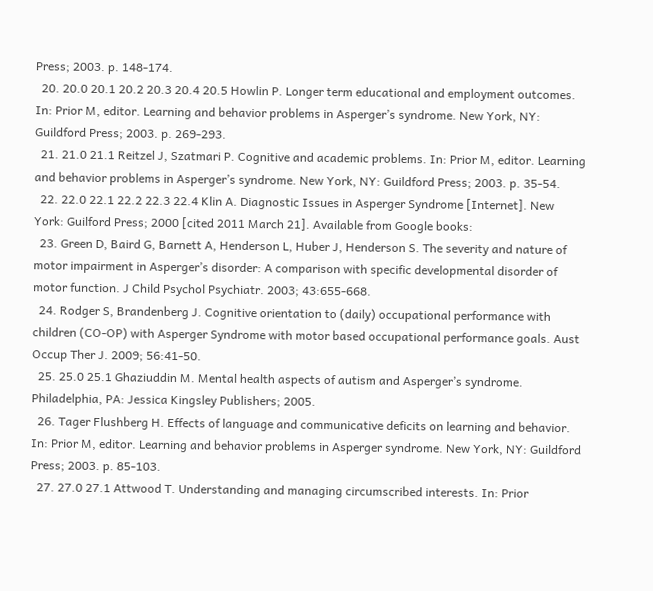Press; 2003. p. 148-174.
  20. 20.0 20.1 20.2 20.3 20.4 20.5 Howlin P. Longer term educational and employment outcomes. In: Prior M, editor. Learning and behavior problems in Asperger’s syndrome. New York, NY: Guildford Press; 2003. p. 269-293.
  21. 21.0 21.1 Reitzel J, Szatmari P. Cognitive and academic problems. In: Prior M, editor. Learning and behavior problems in Asperger’s syndrome. New York, NY: Guildford Press; 2003. p. 35-54.
  22. 22.0 22.1 22.2 22.3 22.4 Klin A. Diagnostic Issues in Asperger Syndrome [Internet]. New York: Guilford Press; 2000 [cited 2011 March 21]. Available from Google books:
  23. Green D, Baird G, Barnett A, Henderson L, Huber J, Henderson S. The severity and nature of motor impairment in Asperger’s disorder: A comparison with specific developmental disorder of motor function. J Child Psychol Psychiatr. 2003; 43:655-668.
  24. Rodger S, Brandenberg J. Cognitive orientation to (daily) occupational performance with children (CO-OP) with Asperger Syndrome with motor based occupational performance goals. Aust Occup Ther J. 2009; 56:41-50.
  25. 25.0 25.1 Ghaziuddin M. Mental health aspects of autism and Asperger’s syndrome. Philadelphia, PA: Jessica Kingsley Publishers; 2005.
  26. Tager Flushberg H. Effects of language and communicative deficits on learning and behavior. In: Prior M, editor. Learning and behavior problems in Asperger syndrome. New York, NY: Guildford Press; 2003. p. 85-103.
  27. 27.0 27.1 Attwood T. Understanding and managing circumscribed interests. In: Prior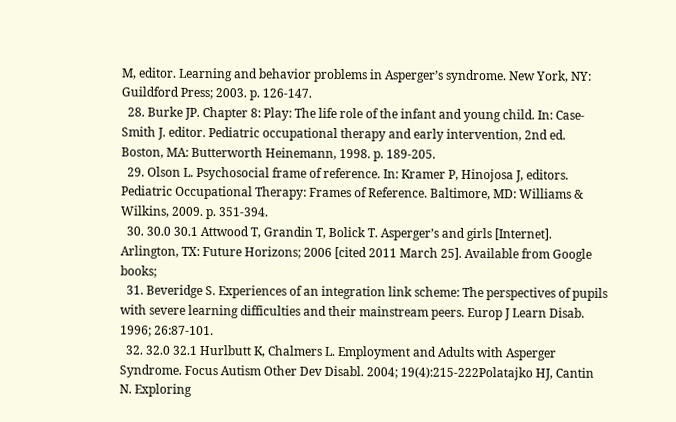M, editor. Learning and behavior problems in Asperger’s syndrome. New York, NY: Guildford Press; 2003. p. 126-147.
  28. Burke JP. Chapter 8: Play: The life role of the infant and young child. In: Case-Smith J. editor. Pediatric occupational therapy and early intervention, 2nd ed. Boston, MA: Butterworth Heinemann, 1998. p. 189-205.
  29. Olson L. Psychosocial frame of reference. In: Kramer P, Hinojosa J, editors. Pediatric Occupational Therapy: Frames of Reference. Baltimore, MD: Williams & Wilkins, 2009. p. 351-394.
  30. 30.0 30.1 Attwood T, Grandin T, Bolick T. Asperger’s and girls [Internet]. Arlington, TX: Future Horizons; 2006 [cited 2011 March 25]. Available from Google books;
  31. Beveridge S. Experiences of an integration link scheme: The perspectives of pupils with severe learning difficulties and their mainstream peers. Europ J Learn Disab. 1996; 26:87-101.
  32. 32.0 32.1 Hurlbutt K, Chalmers L. Employment and Adults with Asperger Syndrome. Focus Autism Other Dev Disabl. 2004; 19(4):215-222Polatajko HJ, Cantin N. Exploring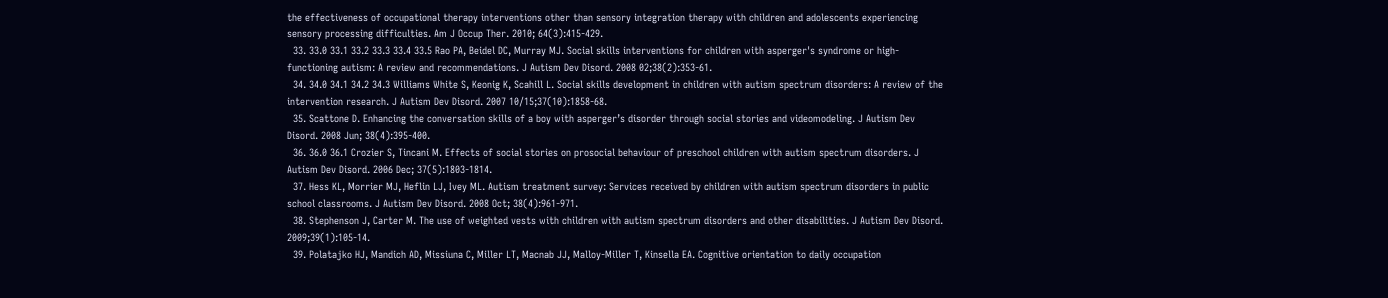the effectiveness of occupational therapy interventions other than sensory integration therapy with children and adolescents experiencing sensory processing difficulties. Am J Occup Ther. 2010; 64(3):415-429.
  33. 33.0 33.1 33.2 33.3 33.4 33.5 Rao PA, Beidel DC, Murray MJ. Social skills interventions for children with asperger's syndrome or high-functioning autism: A review and recommendations. J Autism Dev Disord. 2008 02;38(2):353-61.
  34. 34.0 34.1 34.2 34.3 Williams White S, Keonig K, Scahill L. Social skills development in children with autism spectrum disorders: A review of the intervention research. J Autism Dev Disord. 2007 10/15;37(10):1858-68.
  35. Scattone D. Enhancing the conversation skills of a boy with asperger’s disorder through social stories and videomodeling. J Autism Dev Disord. 2008 Jun; 38(4):395-400.
  36. 36.0 36.1 Crozier S, Tincani M. Effects of social stories on prosocial behaviour of preschool children with autism spectrum disorders. J Autism Dev Disord. 2006 Dec; 37(5):1803-1814.
  37. Hess KL, Morrier MJ, Heflin LJ, Ivey ML. Autism treatment survey: Services received by children with autism spectrum disorders in public school classrooms. J Autism Dev Disord. 2008 Oct; 38(4):961-971.
  38. Stephenson J, Carter M. The use of weighted vests with children with autism spectrum disorders and other disabilities. J Autism Dev Disord. 2009;39(1):105-14.
  39. Polatajko HJ, Mandich AD, Missiuna C, Miller LT, Macnab JJ, Malloy-Miller T, Kinsella EA. Cognitive orientation to daily occupation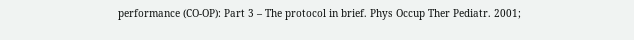performance (CO-OP): Part 3 – The protocol in brief. Phys Occup Ther Pediatr. 2001;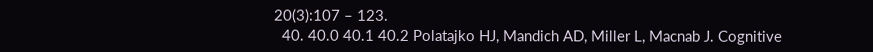20(3):107 – 123.
  40. 40.0 40.1 40.2 Polatajko HJ, Mandich AD, Miller L, Macnab J. Cognitive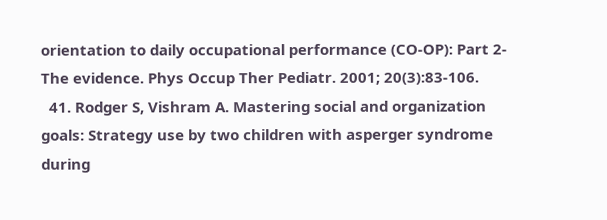orientation to daily occupational performance (CO-OP): Part 2- The evidence. Phys Occup Ther Pediatr. 2001; 20(3):83-106.
  41. Rodger S, Vishram A. Mastering social and organization goals: Strategy use by two children with asperger syndrome during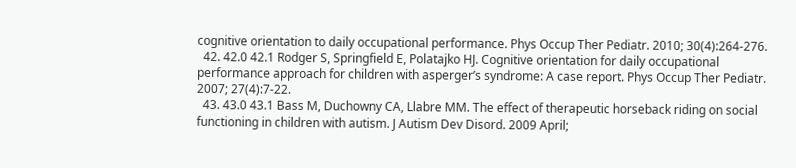cognitive orientation to daily occupational performance. Phys Occup Ther Pediatr. 2010; 30(4):264-276.
  42. 42.0 42.1 Rodger S, Springfield E, Polatajko HJ. Cognitive orientation for daily occupational performance approach for children with asperger’s syndrome: A case report. Phys Occup Ther Pediatr. 2007; 27(4):7-22.
  43. 43.0 43.1 Bass M, Duchowny CA, Llabre MM. The effect of therapeutic horseback riding on social functioning in children with autism. J Autism Dev Disord. 2009 April;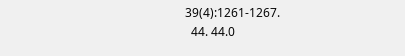39(4):1261-1267.
  44. 44.0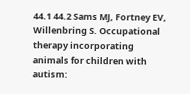44.1 44.2 Sams MJ, Fortney EV, Willenbring S. Occupational therapy incorporating animals for children with autism: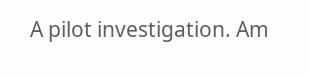A pilot investigation. Am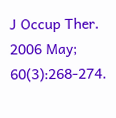J Occup Ther. 2006 May; 60(3):268-274.